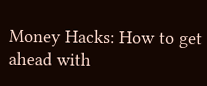Money Hacks: How to get ahead with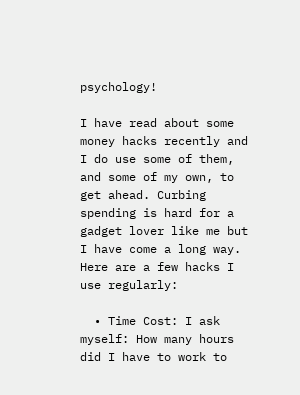psychology!

I have read about some money hacks recently and I do use some of them, and some of my own, to get ahead. Curbing spending is hard for a gadget lover like me but I have come a long way. Here are a few hacks I use regularly:

  • Time Cost: I ask myself: How many hours did I have to work to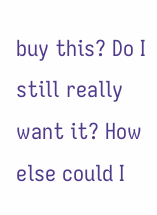buy this? Do I still really want it? How else could I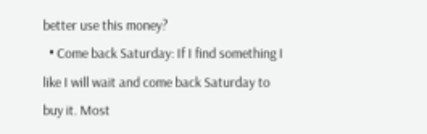better use this money?
  • Come back Saturday: If I find something I like I will wait and come back Saturday to buy it. Most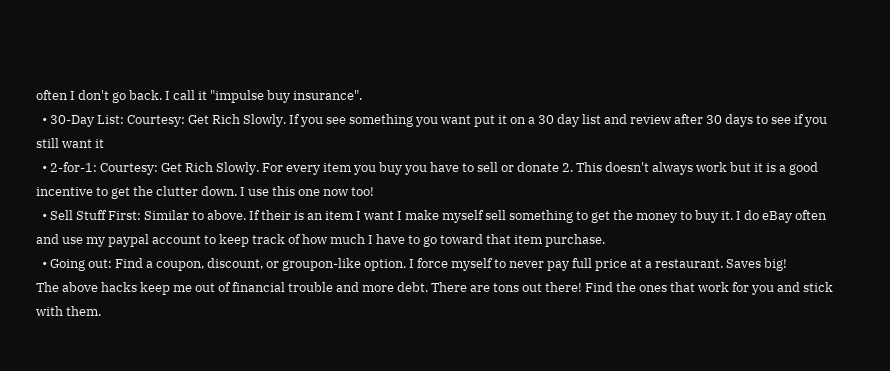often I don't go back. I call it "impulse buy insurance".
  • 30-Day List: Courtesy: Get Rich Slowly. If you see something you want put it on a 30 day list and review after 30 days to see if you still want it
  • 2-for-1: Courtesy: Get Rich Slowly. For every item you buy you have to sell or donate 2. This doesn't always work but it is a good incentive to get the clutter down. I use this one now too!
  • Sell Stuff First: Similar to above. If their is an item I want I make myself sell something to get the money to buy it. I do eBay often and use my paypal account to keep track of how much I have to go toward that item purchase.
  • Going out: Find a coupon, discount, or groupon-like option. I force myself to never pay full price at a restaurant. Saves big!
The above hacks keep me out of financial trouble and more debt. There are tons out there! Find the ones that work for you and stick with them.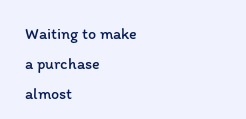Waiting to make a purchase almost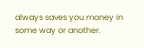always saves you money in some way or another.